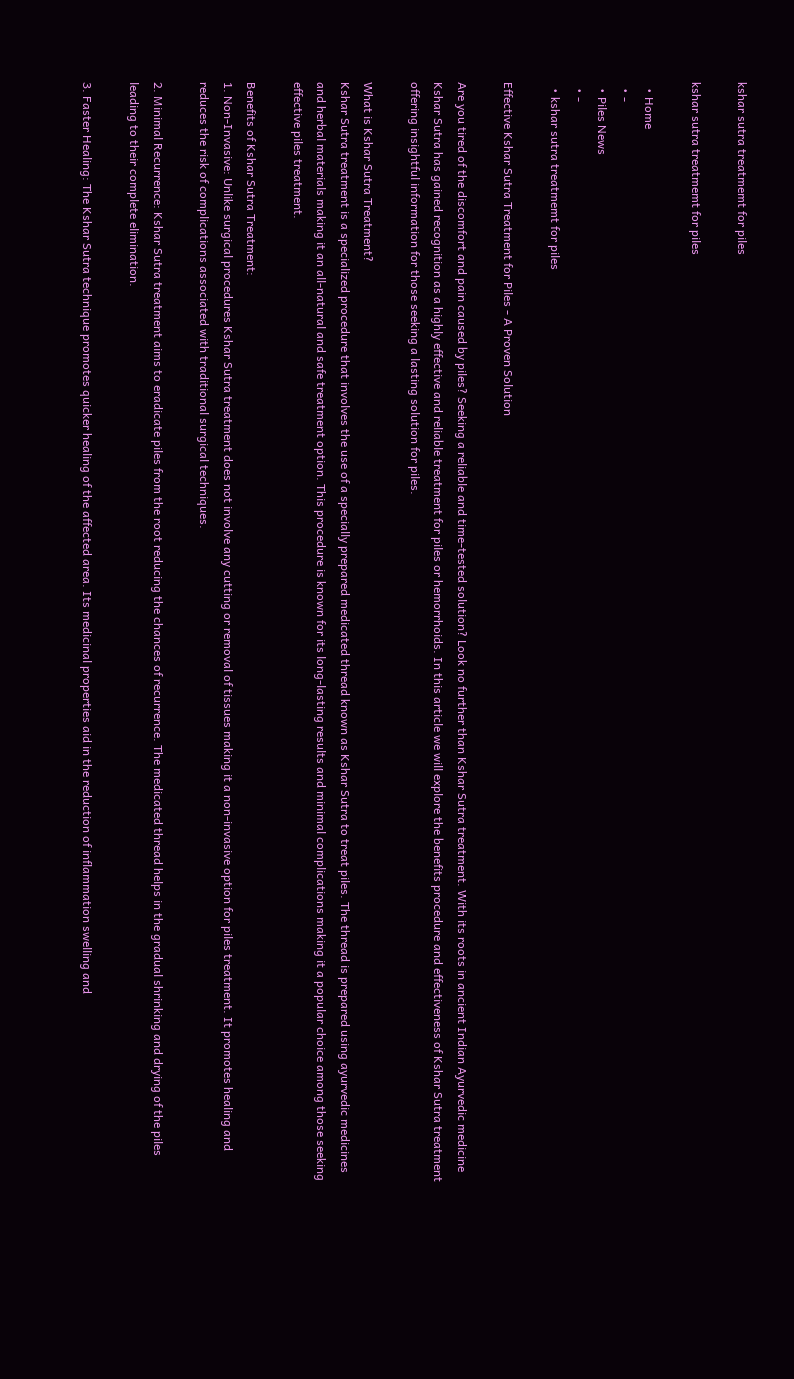kshar sutra treatmemt for piles

kshar sutra treatmemt for piles

  • Home
  • -
  • Piles News
  • -
  • kshar sutra treatmemt for piles

Effective Kshar Sutra Treatment for Piles - A Proven Solution

Are you tired of the discomfort and pain caused by piles? Seeking a reliable and time-tested solution? Look no further than Kshar Sutra treatment. With its roots in ancient Indian Ayurvedic medicine Kshar Sutra has gained recognition as a highly effective and reliable treatment for piles or hemorrhoids. In this article we will explore the benefits procedure and effectiveness of Kshar Sutra treatment offering insightful information for those seeking a lasting solution for piles.

What is Kshar Sutra Treatment?
Kshar Sutra treatment is a specialized procedure that involves the use of a specially prepared medicated thread known as Kshar Sutra to treat piles. The thread is prepared using ayurvedic medicines and herbal materials making it an all-natural and safe treatment option. This procedure is known for its long-lasting results and minimal complications making it a popular choice among those seeking effective piles treatment.

Benefits of Kshar Sutra Treatment:
1. Non-Invasive: Unlike surgical procedures Kshar Sutra treatment does not involve any cutting or removal of tissues making it a non-invasive option for piles treatment. It promotes healing and reduces the risk of complications associated with traditional surgical techniques.

2. Minimal Recurrence: Kshar Sutra treatment aims to eradicate piles from the root reducing the chances of recurrence. The medicated thread helps in the gradual shrinking and drying of the piles leading to their complete elimination.

3. Faster Healing: The Kshar Sutra technique promotes quicker healing of the affected area. Its medicinal properties aid in the reduction of inflammation swelling and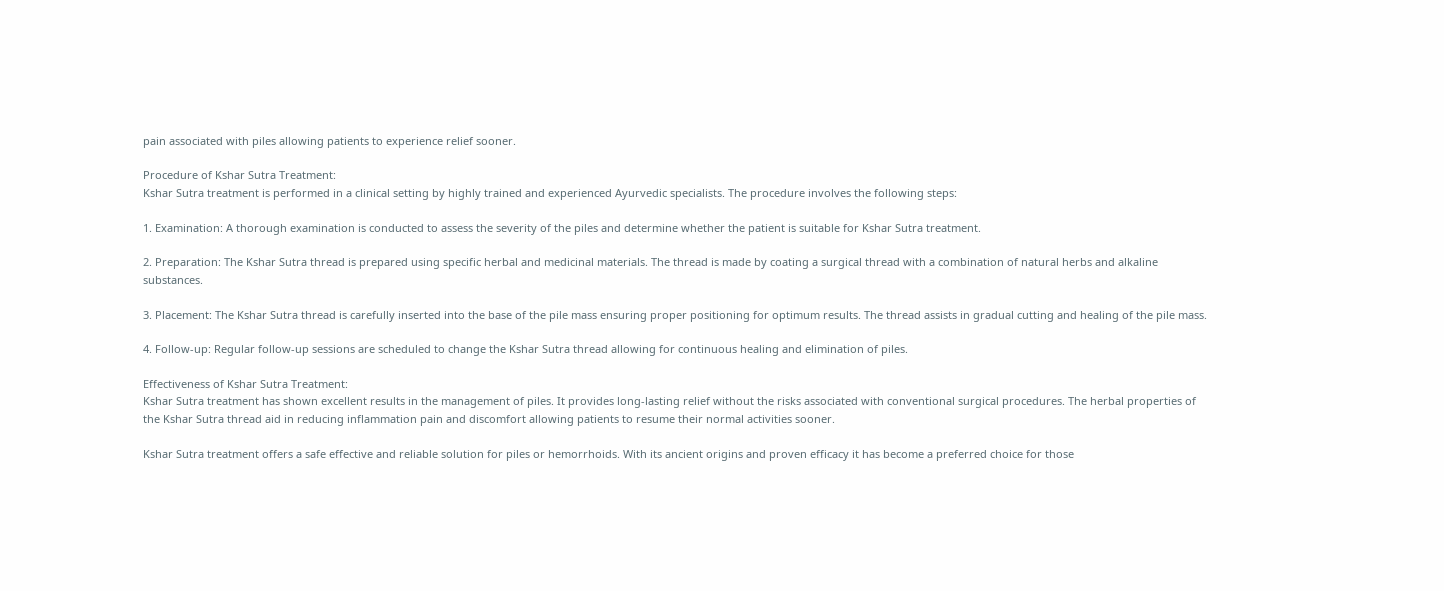pain associated with piles allowing patients to experience relief sooner.

Procedure of Kshar Sutra Treatment:
Kshar Sutra treatment is performed in a clinical setting by highly trained and experienced Ayurvedic specialists. The procedure involves the following steps:

1. Examination: A thorough examination is conducted to assess the severity of the piles and determine whether the patient is suitable for Kshar Sutra treatment.

2. Preparation: The Kshar Sutra thread is prepared using specific herbal and medicinal materials. The thread is made by coating a surgical thread with a combination of natural herbs and alkaline substances.

3. Placement: The Kshar Sutra thread is carefully inserted into the base of the pile mass ensuring proper positioning for optimum results. The thread assists in gradual cutting and healing of the pile mass.

4. Follow-up: Regular follow-up sessions are scheduled to change the Kshar Sutra thread allowing for continuous healing and elimination of piles.

Effectiveness of Kshar Sutra Treatment:
Kshar Sutra treatment has shown excellent results in the management of piles. It provides long-lasting relief without the risks associated with conventional surgical procedures. The herbal properties of the Kshar Sutra thread aid in reducing inflammation pain and discomfort allowing patients to resume their normal activities sooner.

Kshar Sutra treatment offers a safe effective and reliable solution for piles or hemorrhoids. With its ancient origins and proven efficacy it has become a preferred choice for those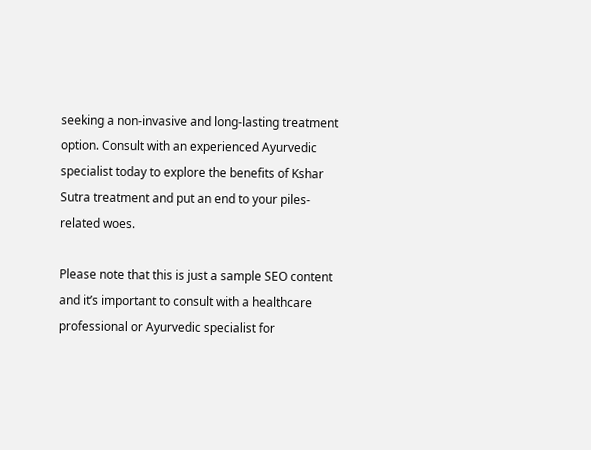seeking a non-invasive and long-lasting treatment option. Consult with an experienced Ayurvedic specialist today to explore the benefits of Kshar Sutra treatment and put an end to your piles-related woes.

Please note that this is just a sample SEO content and it’s important to consult with a healthcare professional or Ayurvedic specialist for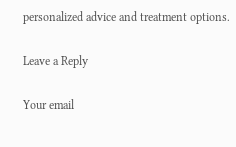personalized advice and treatment options.

Leave a Reply

Your email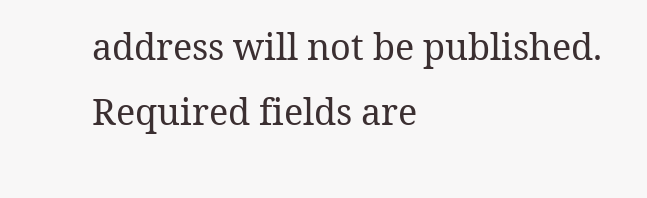address will not be published. Required fields are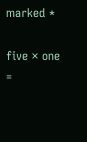marked *

five × one =